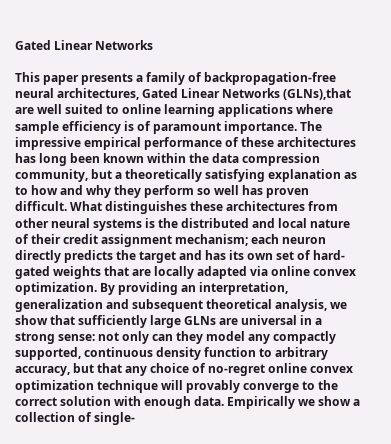Gated Linear Networks

This paper presents a family of backpropagation-free neural architectures, Gated Linear Networks (GLNs),that are well suited to online learning applications where sample efficiency is of paramount importance. The impressive empirical performance of these architectures has long been known within the data compression community, but a theoretically satisfying explanation as to how and why they perform so well has proven difficult. What distinguishes these architectures from other neural systems is the distributed and local nature of their credit assignment mechanism; each neuron directly predicts the target and has its own set of hard-gated weights that are locally adapted via online convex optimization. By providing an interpretation, generalization and subsequent theoretical analysis, we show that sufficiently large GLNs are universal in a strong sense: not only can they model any compactly supported, continuous density function to arbitrary accuracy, but that any choice of no-regret online convex optimization technique will provably converge to the correct solution with enough data. Empirically we show a collection of single-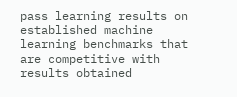pass learning results on established machine learning benchmarks that are competitive with results obtained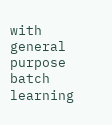with general purpose batch learning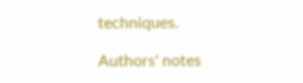techniques.

Authors' notes